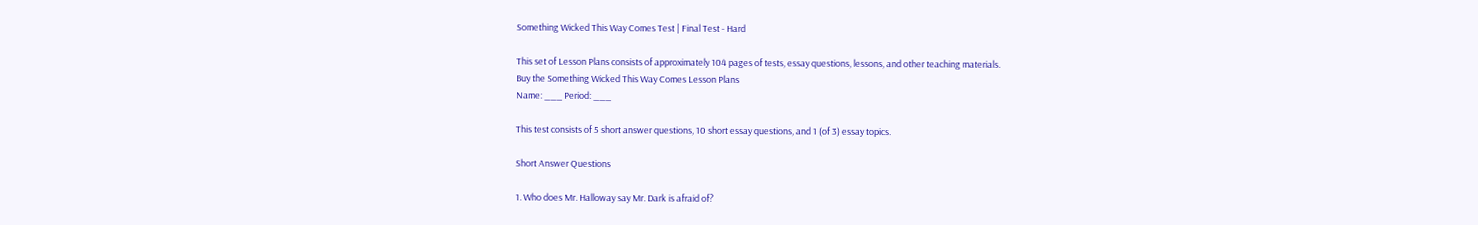Something Wicked This Way Comes Test | Final Test - Hard

This set of Lesson Plans consists of approximately 104 pages of tests, essay questions, lessons, and other teaching materials.
Buy the Something Wicked This Way Comes Lesson Plans
Name: ___ Period: ___

This test consists of 5 short answer questions, 10 short essay questions, and 1 (of 3) essay topics.

Short Answer Questions

1. Who does Mr. Halloway say Mr. Dark is afraid of?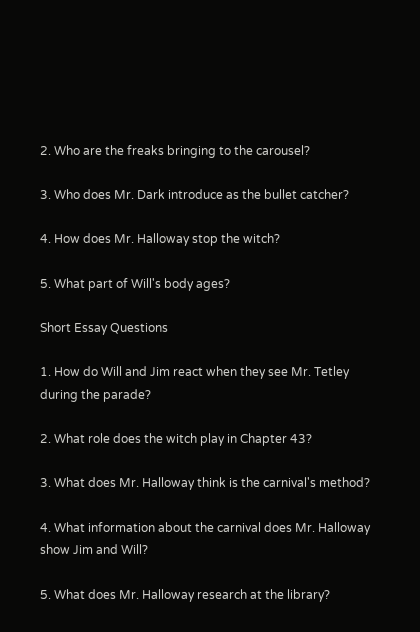2. Who are the freaks bringing to the carousel?

3. Who does Mr. Dark introduce as the bullet catcher?

4. How does Mr. Halloway stop the witch?

5. What part of Will's body ages?

Short Essay Questions

1. How do Will and Jim react when they see Mr. Tetley during the parade?

2. What role does the witch play in Chapter 43?

3. What does Mr. Halloway think is the carnival's method?

4. What information about the carnival does Mr. Halloway show Jim and Will?

5. What does Mr. Halloway research at the library?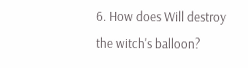6. How does Will destroy the witch's balloon?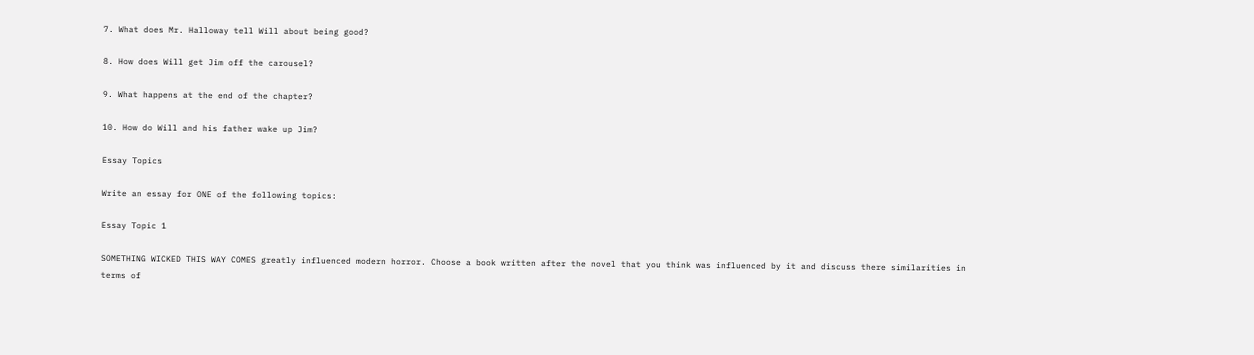7. What does Mr. Halloway tell Will about being good?

8. How does Will get Jim off the carousel?

9. What happens at the end of the chapter?

10. How do Will and his father wake up Jim?

Essay Topics

Write an essay for ONE of the following topics:

Essay Topic 1

SOMETHING WICKED THIS WAY COMES greatly influenced modern horror. Choose a book written after the novel that you think was influenced by it and discuss there similarities in terms of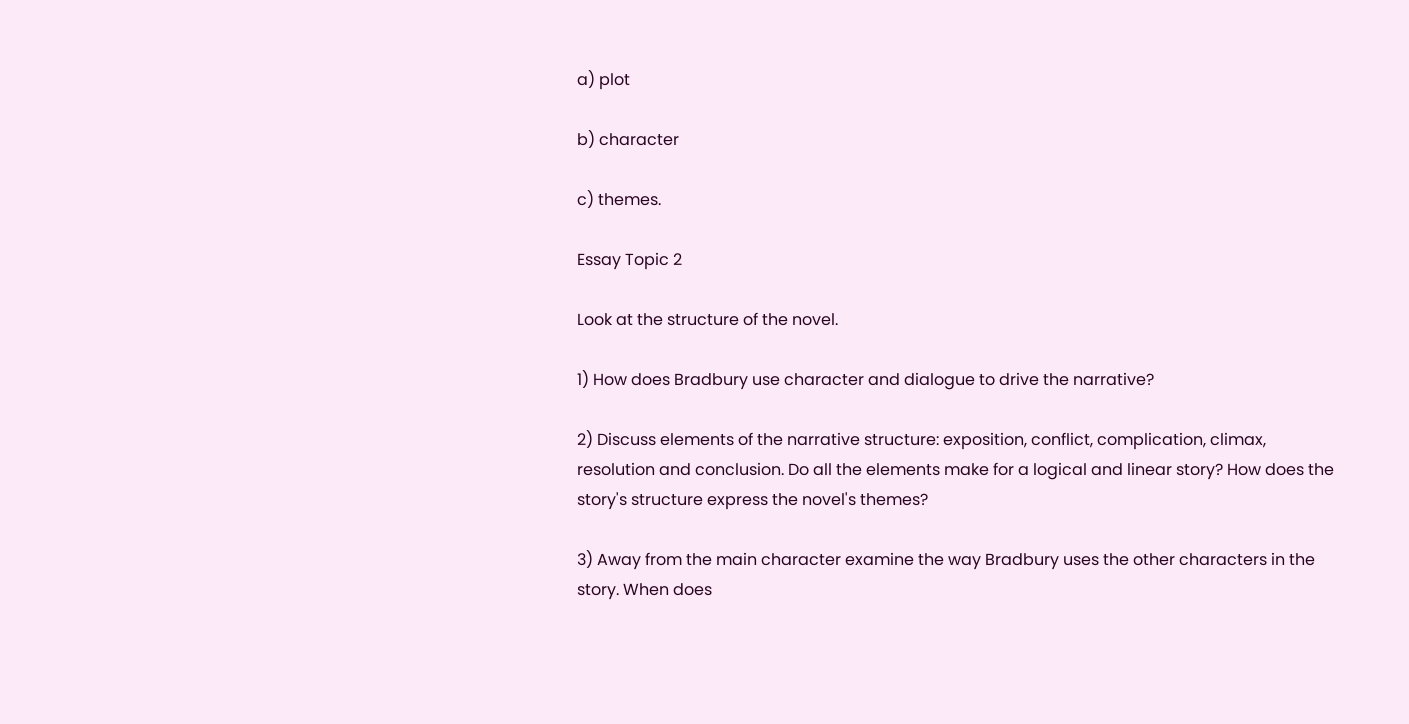a) plot

b) character

c) themes.

Essay Topic 2

Look at the structure of the novel.

1) How does Bradbury use character and dialogue to drive the narrative?

2) Discuss elements of the narrative structure: exposition, conflict, complication, climax, resolution and conclusion. Do all the elements make for a logical and linear story? How does the story's structure express the novel's themes?

3) Away from the main character examine the way Bradbury uses the other characters in the story. When does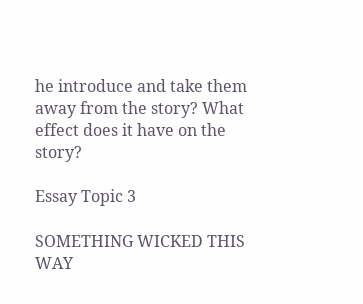he introduce and take them away from the story? What effect does it have on the story?

Essay Topic 3

SOMETHING WICKED THIS WAY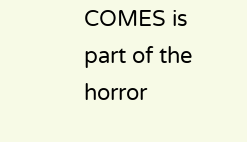COMES is part of the horror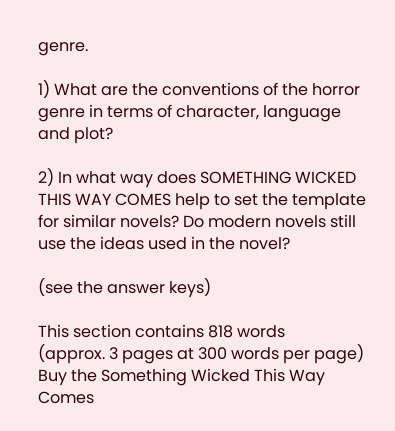genre.

1) What are the conventions of the horror genre in terms of character, language and plot?

2) In what way does SOMETHING WICKED THIS WAY COMES help to set the template for similar novels? Do modern novels still use the ideas used in the novel?

(see the answer keys)

This section contains 818 words
(approx. 3 pages at 300 words per page)
Buy the Something Wicked This Way Comes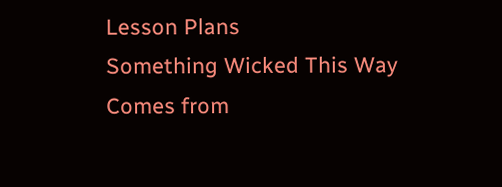Lesson Plans
Something Wicked This Way Comes from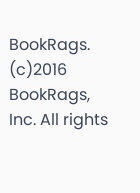BookRags. (c)2016 BookRags, Inc. All rights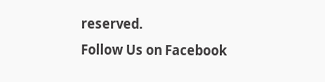reserved.
Follow Us on Facebook